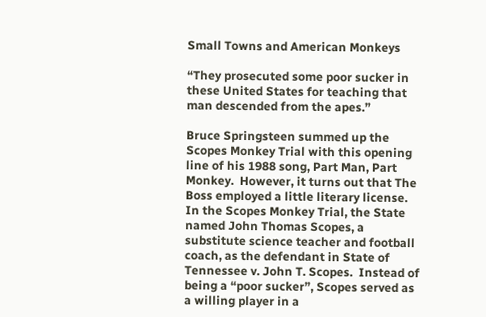Small Towns and American Monkeys

“They prosecuted some poor sucker in these United States for teaching that man descended from the apes.”

Bruce Springsteen summed up the Scopes Monkey Trial with this opening line of his 1988 song, Part Man, Part Monkey.  However, it turns out that The Boss employed a little literary license.  In the Scopes Monkey Trial, the State named John Thomas Scopes, a substitute science teacher and football coach, as the defendant in State of Tennessee v. John T. Scopes.  Instead of being a “poor sucker”, Scopes served as a willing player in a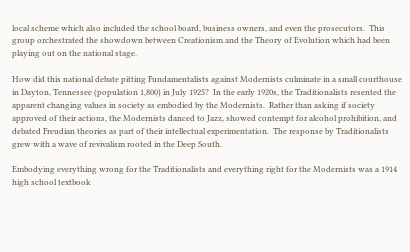local scheme which also included the school board, business owners, and even the prosecutors.  This group orchestrated the showdown between Creationism and the Theory of Evolution which had been playing out on the national stage.

How did this national debate pitting Fundamentalists against Modernists culminate in a small courthouse in Dayton, Tennessee (population 1,800) in July 1925?  In the early 1920s, the Traditionalists resented the apparent changing values in society as embodied by the Modernists.  Rather than asking if society approved of their actions, the Modernists danced to Jazz, showed contempt for alcohol prohibition, and debated Freudian theories as part of their intellectual experimentation.  The response by Traditionalists grew with a wave of revivalism rooted in the Deep South.

Embodying everything wrong for the Traditionalists and everything right for the Modernists was a 1914 high school textbook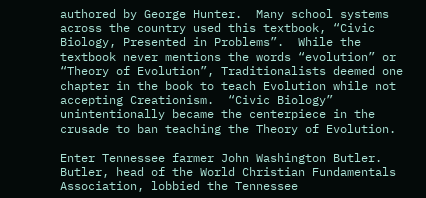authored by George Hunter.  Many school systems across the country used this textbook, “Civic Biology, Presented in Problems”.  While the textbook never mentions the words “evolution” or “Theory of Evolution”, Traditionalists deemed one chapter in the book to teach Evolution while not accepting Creationism.  “Civic Biology” unintentionally became the centerpiece in the crusade to ban teaching the Theory of Evolution.

Enter Tennessee farmer John Washington Butler.  Butler, head of the World Christian Fundamentals Association, lobbied the Tennessee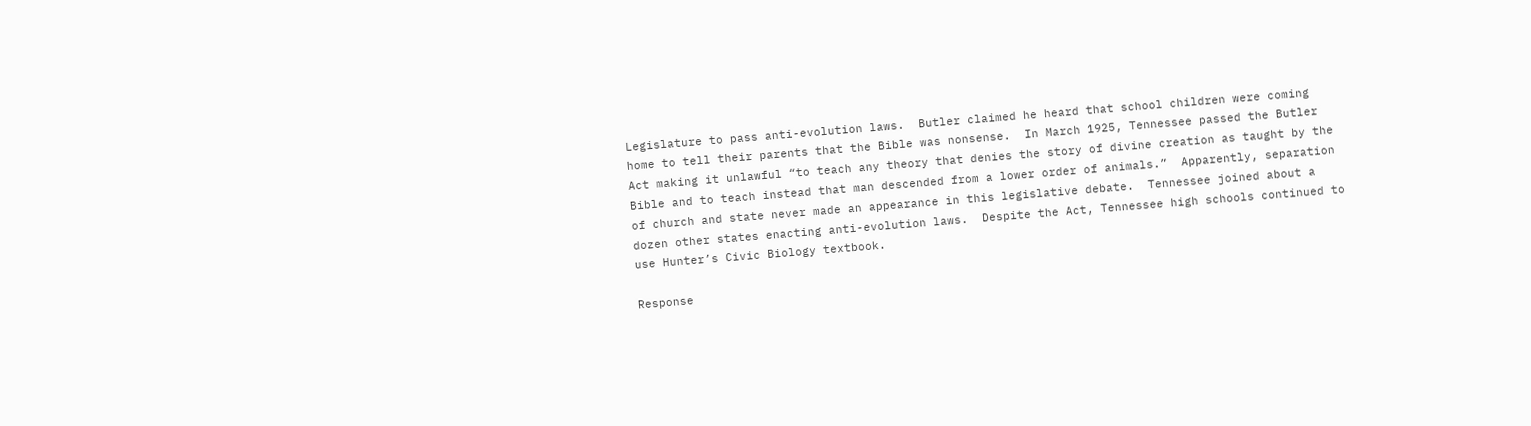Legislature to pass anti-evolution laws.  Butler claimed he heard that school children were coming home to tell their parents that the Bible was nonsense.  In March 1925, Tennessee passed the Butler Act making it unlawful “to teach any theory that denies the story of divine creation as taught by the Bible and to teach instead that man descended from a lower order of animals.”  Apparently, separation of church and state never made an appearance in this legislative debate.  Tennessee joined about a dozen other states enacting anti-evolution laws.  Despite the Act, Tennessee high schools continued to use Hunter’s Civic Biology textbook.

Response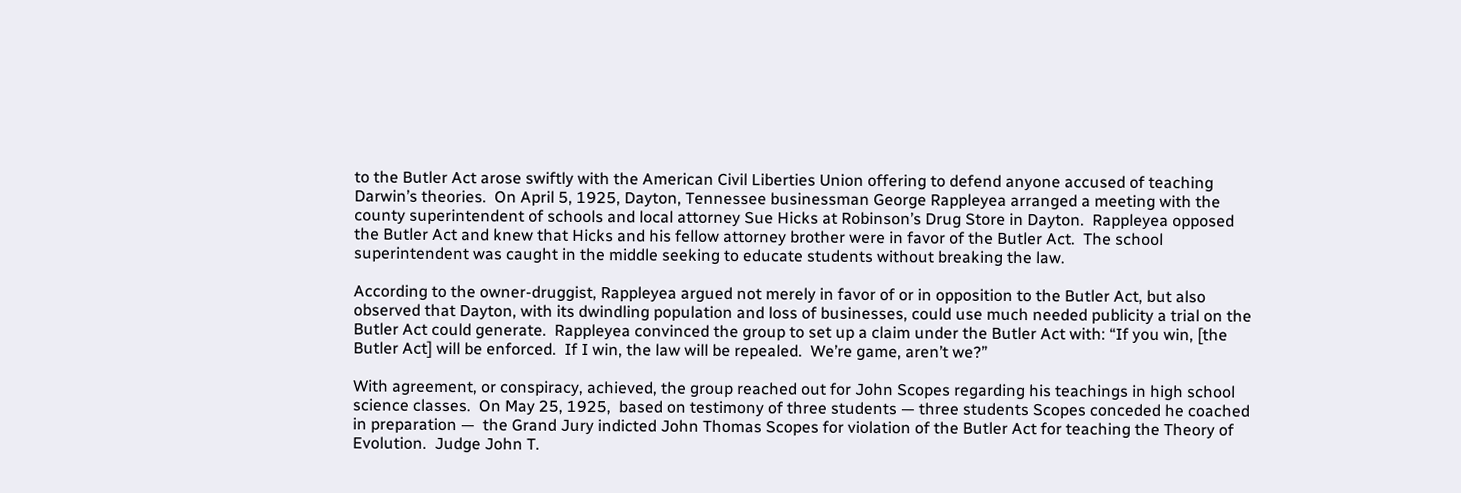to the Butler Act arose swiftly with the American Civil Liberties Union offering to defend anyone accused of teaching Darwin’s theories.  On April 5, 1925, Dayton, Tennessee businessman George Rappleyea arranged a meeting with the county superintendent of schools and local attorney Sue Hicks at Robinson’s Drug Store in Dayton.  Rappleyea opposed the Butler Act and knew that Hicks and his fellow attorney brother were in favor of the Butler Act.  The school superintendent was caught in the middle seeking to educate students without breaking the law.

According to the owner-druggist, Rappleyea argued not merely in favor of or in opposition to the Butler Act, but also observed that Dayton, with its dwindling population and loss of businesses, could use much needed publicity a trial on the Butler Act could generate.  Rappleyea convinced the group to set up a claim under the Butler Act with: “If you win, [the Butler Act] will be enforced.  If I win, the law will be repealed.  We’re game, aren’t we?”

With agreement, or conspiracy, achieved, the group reached out for John Scopes regarding his teachings in high school science classes.  On May 25, 1925,  based on testimony of three students — three students Scopes conceded he coached in preparation —  the Grand Jury indicted John Thomas Scopes for violation of the Butler Act for teaching the Theory of Evolution.  Judge John T.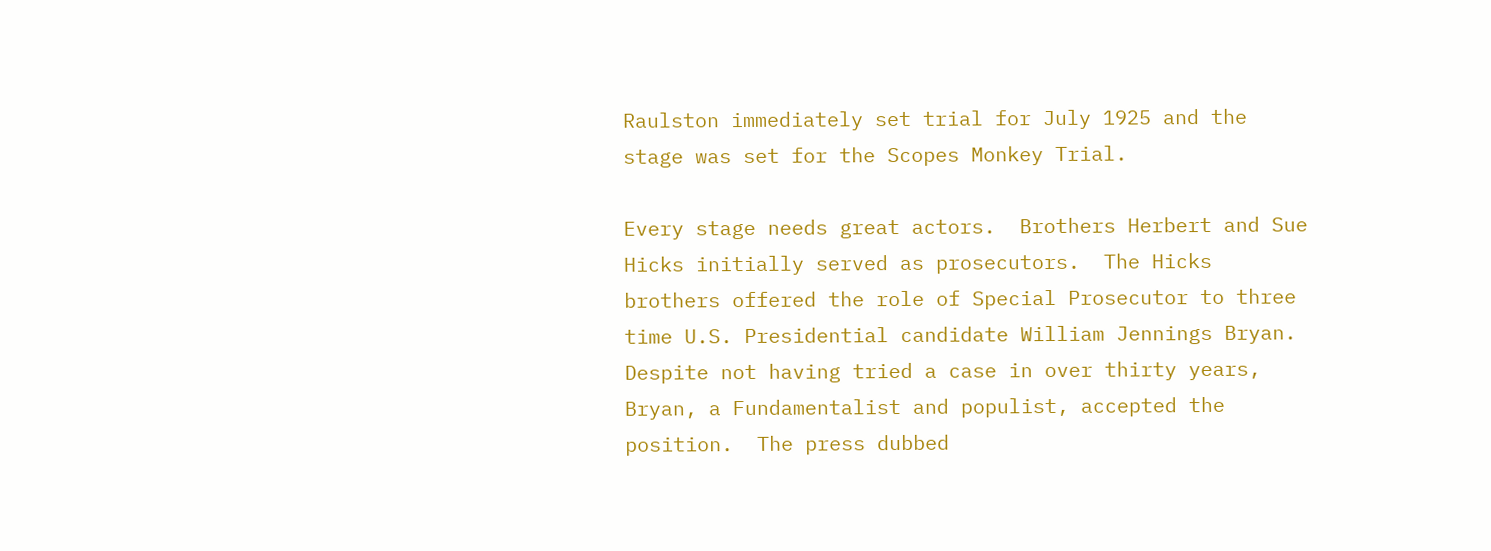Raulston immediately set trial for July 1925 and the stage was set for the Scopes Monkey Trial.

Every stage needs great actors.  Brothers Herbert and Sue Hicks initially served as prosecutors.  The Hicks brothers offered the role of Special Prosecutor to three time U.S. Presidential candidate William Jennings Bryan.  Despite not having tried a case in over thirty years, Bryan, a Fundamentalist and populist, accepted the position.  The press dubbed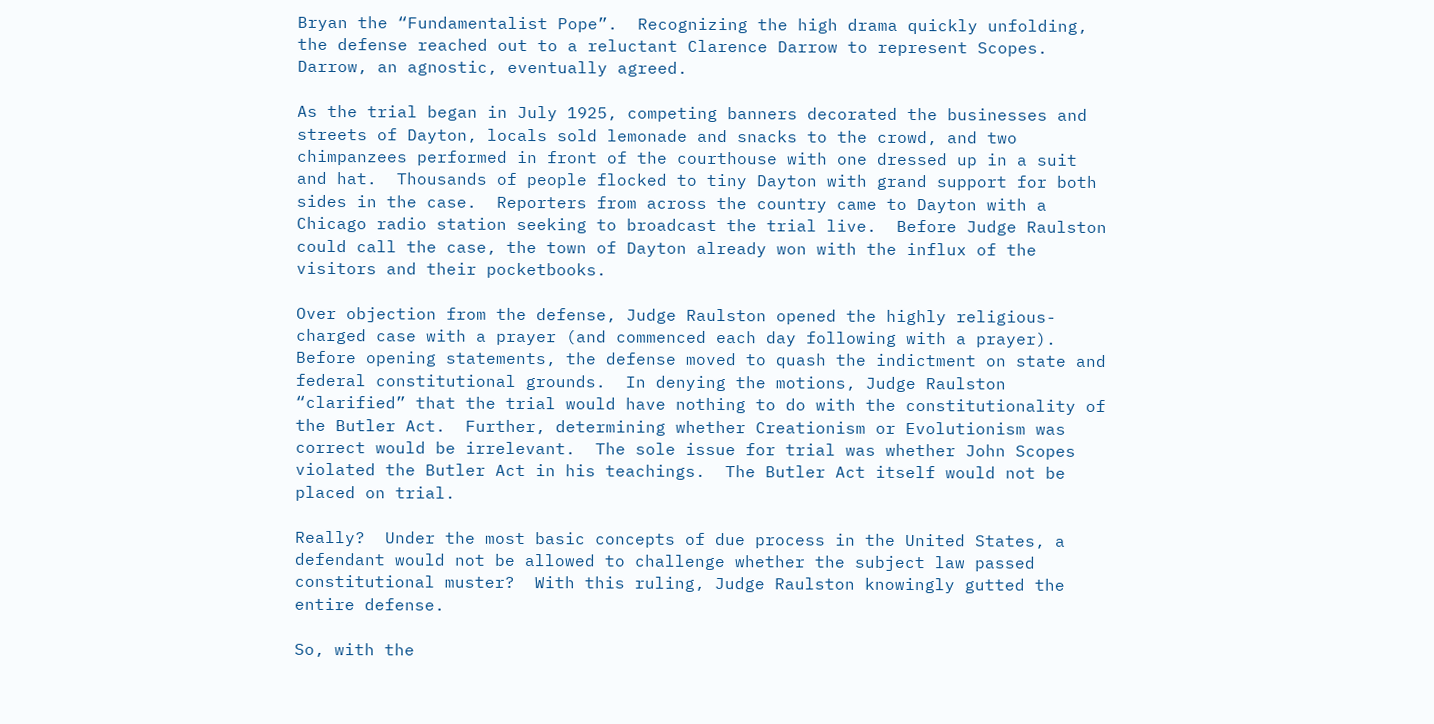Bryan the “Fundamentalist Pope”.  Recognizing the high drama quickly unfolding, the defense reached out to a reluctant Clarence Darrow to represent Scopes.  Darrow, an agnostic, eventually agreed.

As the trial began in July 1925, competing banners decorated the businesses and streets of Dayton, locals sold lemonade and snacks to the crowd, and two chimpanzees performed in front of the courthouse with one dressed up in a suit and hat.  Thousands of people flocked to tiny Dayton with grand support for both sides in the case.  Reporters from across the country came to Dayton with a Chicago radio station seeking to broadcast the trial live.  Before Judge Raulston could call the case, the town of Dayton already won with the influx of the visitors and their pocketbooks.

Over objection from the defense, Judge Raulston opened the highly religious-charged case with a prayer (and commenced each day following with a prayer).  Before opening statements, the defense moved to quash the indictment on state and federal constitutional grounds.  In denying the motions, Judge Raulston “clarified” that the trial would have nothing to do with the constitutionality of the Butler Act.  Further, determining whether Creationism or Evolutionism was correct would be irrelevant.  The sole issue for trial was whether John Scopes violated the Butler Act in his teachings.  The Butler Act itself would not be placed on trial.

Really?  Under the most basic concepts of due process in the United States, a defendant would not be allowed to challenge whether the subject law passed constitutional muster?  With this ruling, Judge Raulston knowingly gutted the entire defense.

So, with the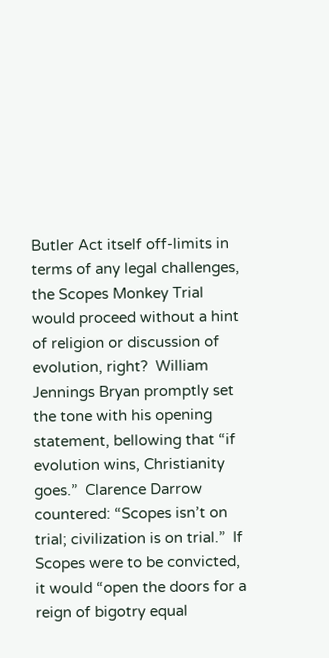Butler Act itself off-limits in terms of any legal challenges, the Scopes Monkey Trial would proceed without a hint of religion or discussion of evolution, right?  William Jennings Bryan promptly set the tone with his opening statement, bellowing that “if evolution wins, Christianity goes.”  Clarence Darrow countered: “Scopes isn’t on trial; civilization is on trial.”  If Scopes were to be convicted, it would “open the doors for a reign of bigotry equal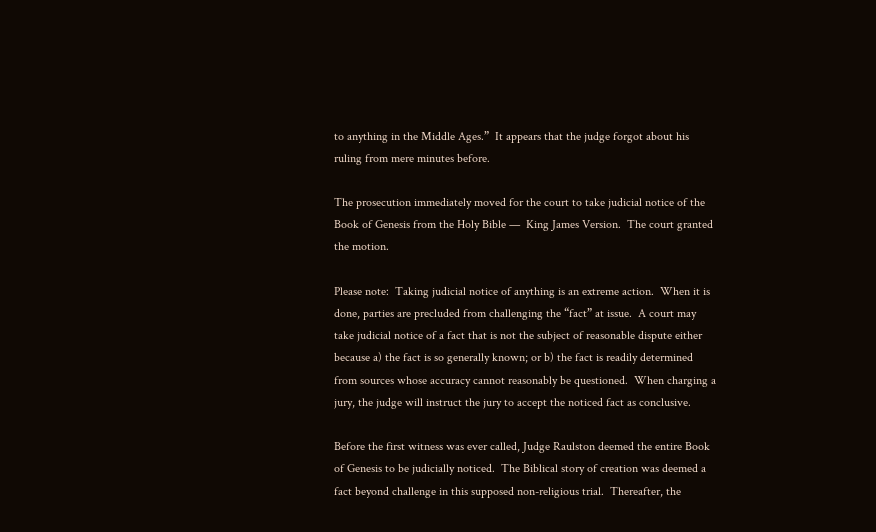to anything in the Middle Ages.”  It appears that the judge forgot about his ruling from mere minutes before.

The prosecution immediately moved for the court to take judicial notice of the Book of Genesis from the Holy Bible —  King James Version.  The court granted the motion.

Please note:  Taking judicial notice of anything is an extreme action.  When it is done, parties are precluded from challenging the “fact” at issue.  A court may take judicial notice of a fact that is not the subject of reasonable dispute either because a) the fact is so generally known; or b) the fact is readily determined from sources whose accuracy cannot reasonably be questioned.  When charging a jury, the judge will instruct the jury to accept the noticed fact as conclusive.

Before the first witness was ever called, Judge Raulston deemed the entire Book of Genesis to be judicially noticed.  The Biblical story of creation was deemed a fact beyond challenge in this supposed non-religious trial.  Thereafter, the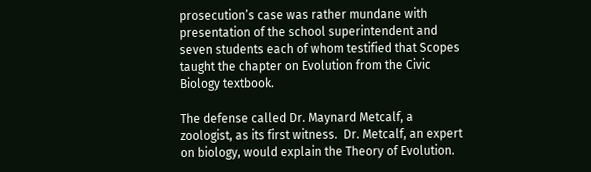prosecution’s case was rather mundane with presentation of the school superintendent and seven students each of whom testified that Scopes taught the chapter on Evolution from the Civic Biology textbook.

The defense called Dr. Maynard Metcalf, a zoologist, as its first witness.  Dr. Metcalf, an expert on biology, would explain the Theory of Evolution.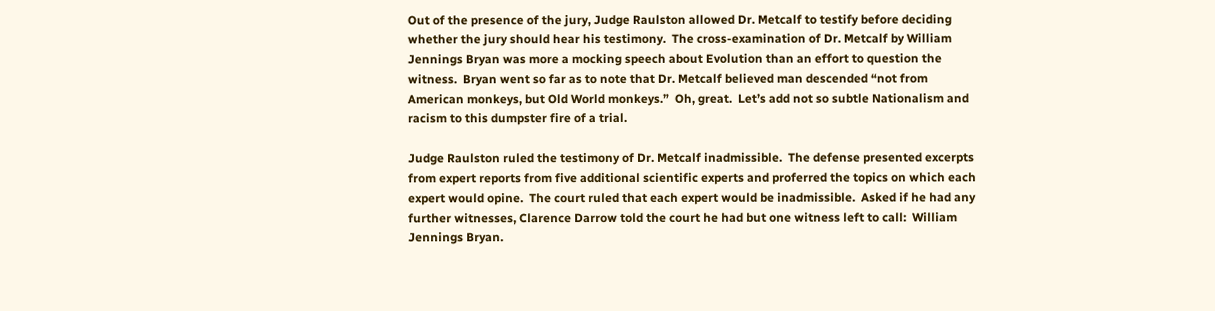Out of the presence of the jury, Judge Raulston allowed Dr. Metcalf to testify before deciding whether the jury should hear his testimony.  The cross-examination of Dr. Metcalf by William Jennings Bryan was more a mocking speech about Evolution than an effort to question the witness.  Bryan went so far as to note that Dr. Metcalf believed man descended “not from American monkeys, but Old World monkeys.”  Oh, great.  Let’s add not so subtle Nationalism and racism to this dumpster fire of a trial.

Judge Raulston ruled the testimony of Dr. Metcalf inadmissible.  The defense presented excerpts from expert reports from five additional scientific experts and proferred the topics on which each expert would opine.  The court ruled that each expert would be inadmissible.  Asked if he had any further witnesses, Clarence Darrow told the court he had but one witness left to call:  William Jennings Bryan.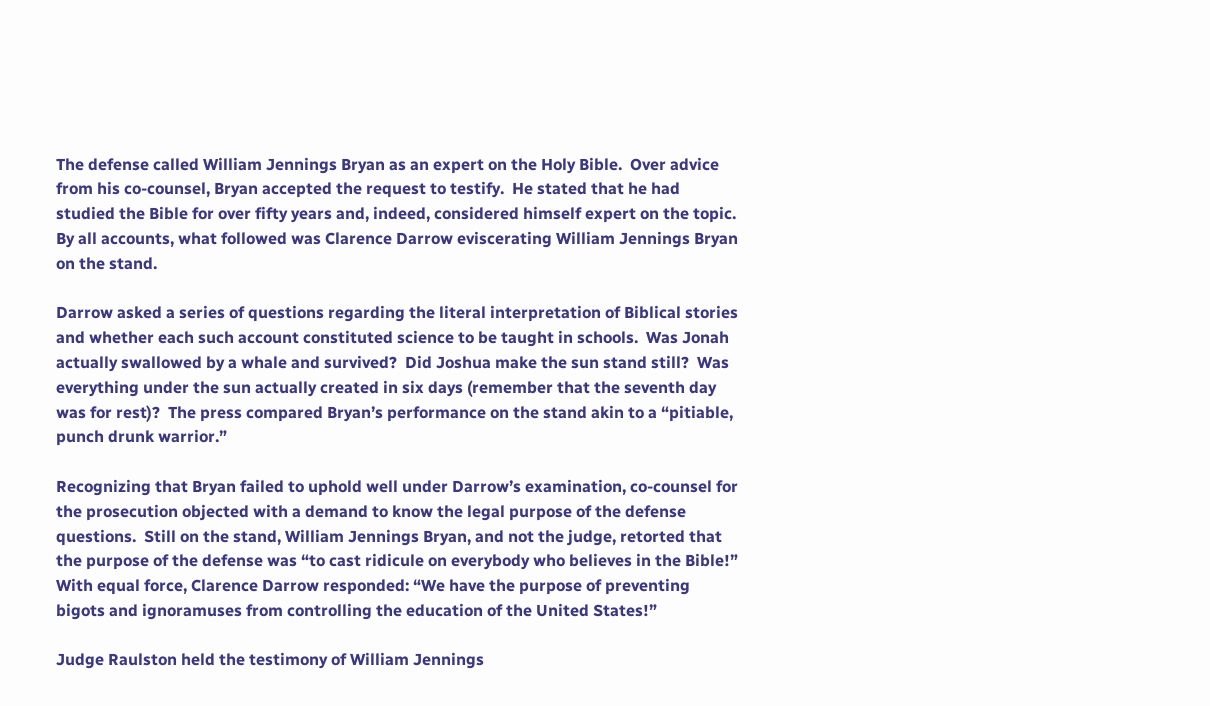The defense called William Jennings Bryan as an expert on the Holy Bible.  Over advice from his co-counsel, Bryan accepted the request to testify.  He stated that he had studied the Bible for over fifty years and, indeed, considered himself expert on the topic.  By all accounts, what followed was Clarence Darrow eviscerating William Jennings Bryan on the stand.

Darrow asked a series of questions regarding the literal interpretation of Biblical stories and whether each such account constituted science to be taught in schools.  Was Jonah actually swallowed by a whale and survived?  Did Joshua make the sun stand still?  Was everything under the sun actually created in six days (remember that the seventh day was for rest)?  The press compared Bryan’s performance on the stand akin to a “pitiable, punch drunk warrior.”

Recognizing that Bryan failed to uphold well under Darrow’s examination, co-counsel for the prosecution objected with a demand to know the legal purpose of the defense questions.  Still on the stand, William Jennings Bryan, and not the judge, retorted that the purpose of the defense was “to cast ridicule on everybody who believes in the Bible!”  With equal force, Clarence Darrow responded: “We have the purpose of preventing bigots and ignoramuses from controlling the education of the United States!”

Judge Raulston held the testimony of William Jennings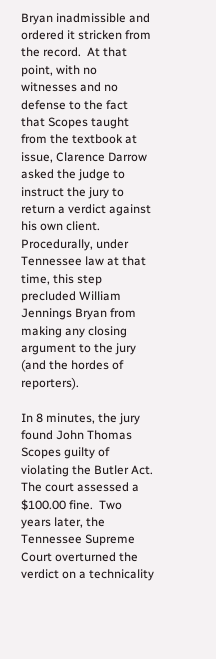Bryan inadmissible and ordered it stricken from the record.  At that point, with no witnesses and no defense to the fact that Scopes taught from the textbook at issue, Clarence Darrow asked the judge to instruct the jury to return a verdict against his own client.  Procedurally, under Tennessee law at that time, this step precluded William Jennings Bryan from making any closing argument to the jury (and the hordes of reporters).

In 8 minutes, the jury found John Thomas Scopes guilty of violating the Butler Act.  The court assessed a $100.00 fine.  Two years later, the Tennessee Supreme Court overturned the verdict on a technicality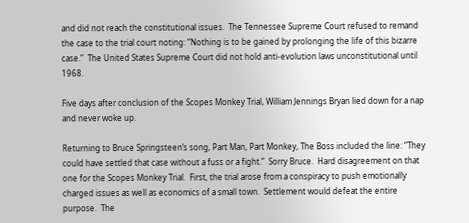and did not reach the constitutional issues.  The Tennessee Supreme Court refused to remand the case to the trial court noting: “Nothing is to be gained by prolonging the life of this bizarre case.”  The United States Supreme Court did not hold anti-evolution laws unconstitutional until 1968.

Five days after conclusion of the Scopes Monkey Trial, William Jennings Bryan lied down for a nap and never woke up.

Returning to Bruce Springsteen’s song, Part Man, Part Monkey, The Boss included the line: “They could have settled that case without a fuss or a fight.”  Sorry Bruce.  Hard disagreement on that one for the Scopes Monkey Trial.  First, the trial arose from a conspiracy to push emotionally charged issues as well as economics of a small town.  Settlement would defeat the entire purpose.  The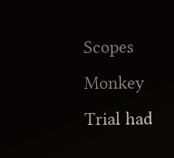Scopes Monkey Trial had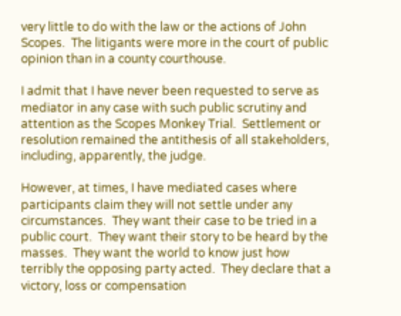very little to do with the law or the actions of John Scopes.  The litigants were more in the court of public opinion than in a county courthouse.

I admit that I have never been requested to serve as mediator in any case with such public scrutiny and attention as the Scopes Monkey Trial.  Settlement or resolution remained the antithesis of all stakeholders, including, apparently, the judge.

However, at times, I have mediated cases where participants claim they will not settle under any circumstances.  They want their case to be tried in a public court.  They want their story to be heard by the masses.  They want the world to know just how terribly the opposing party acted.  They declare that a victory, loss or compensation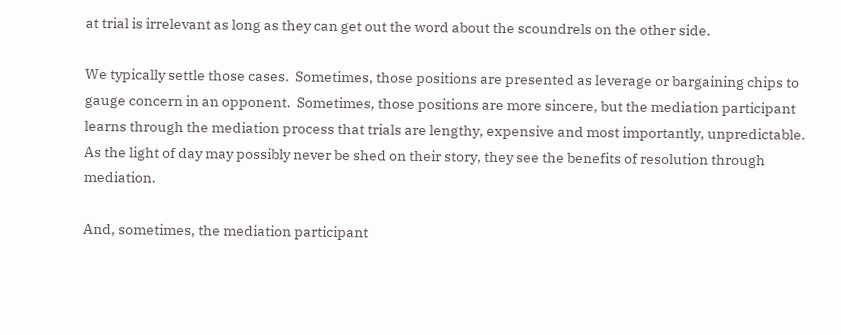at trial is irrelevant as long as they can get out the word about the scoundrels on the other side.

We typically settle those cases.  Sometimes, those positions are presented as leverage or bargaining chips to gauge concern in an opponent.  Sometimes, those positions are more sincere, but the mediation participant learns through the mediation process that trials are lengthy, expensive and most importantly, unpredictable.  As the light of day may possibly never be shed on their story, they see the benefits of resolution through mediation.

And, sometimes, the mediation participant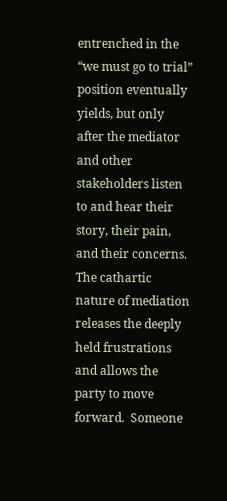entrenched in the “we must go to trial” position eventually yields, but only after the mediator and other stakeholders listen to and hear their story, their pain, and their concerns.  The cathartic nature of mediation releases the deeply held frustrations and allows the party to move forward.  Someone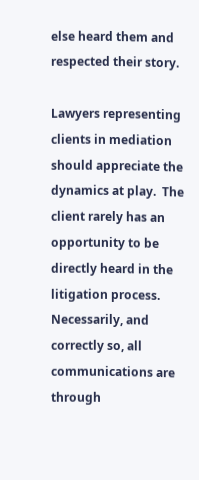else heard them and respected their story.

Lawyers representing clients in mediation should appreciate the dynamics at play.  The client rarely has an opportunity to be directly heard in the litigation process.  Necessarily, and correctly so, all communications are through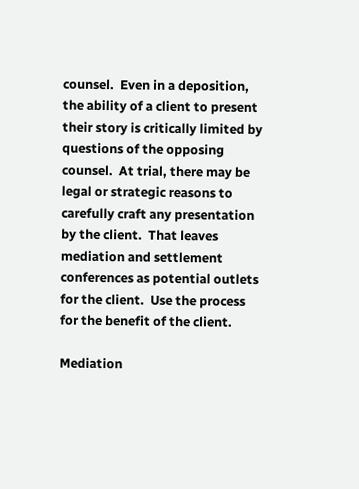counsel.  Even in a deposition, the ability of a client to present their story is critically limited by questions of the opposing counsel.  At trial, there may be legal or strategic reasons to carefully craft any presentation by the client.  That leaves mediation and settlement conferences as potential outlets for the client.  Use the process for the benefit of the client.

Mediation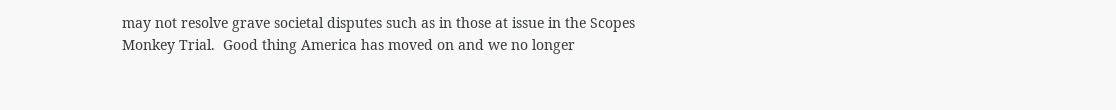may not resolve grave societal disputes such as in those at issue in the Scopes Monkey Trial.  Good thing America has moved on and we no longer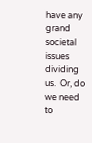have any grand societal issues dividing us.  Or, do we need to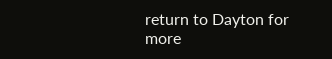return to Dayton for more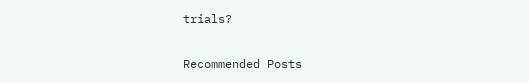trials?

Recommended Posts